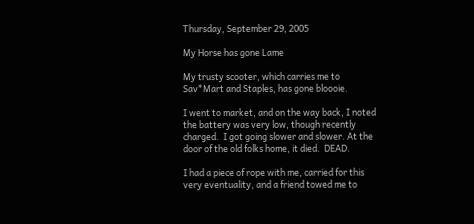Thursday, September 29, 2005

My Horse has gone Lame

My trusty scooter, which carries me to Sav*Mart and Staples, has gone bloooie.

I went to market, and on the way back, I noted the battery was very low, though recently charged.  I got going slower and slower. At the door of the old folks home, it died.  DEAD.

I had a piece of rope with me, carried for this very eventuality, and a friend towed me to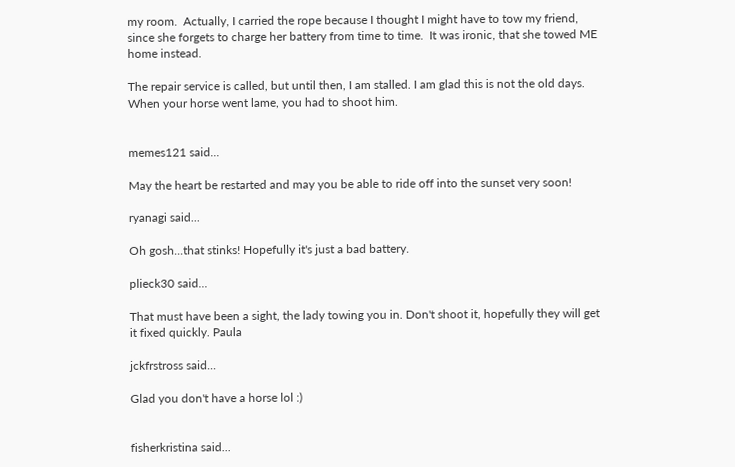my room.  Actually, I carried the rope because I thought I might have to tow my friend, since she forgets to charge her battery from time to time.  It was ironic, that she towed ME home instead.

The repair service is called, but until then, I am stalled. I am glad this is not the old days.  When your horse went lame, you had to shoot him.


memes121 said...

May the heart be restarted and may you be able to ride off into the sunset very soon!

ryanagi said...

Oh gosh...that stinks! Hopefully it's just a bad battery.

plieck30 said...

That must have been a sight, the lady towing you in. Don't shoot it, hopefully they will get it fixed quickly. Paula

jckfrstross said...

Glad you don't have a horse lol :)


fisherkristina said...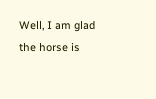Well, I am glad the horse is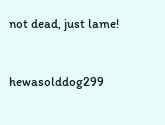not dead, just lame!


hewasolddog299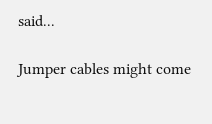said...

Jumper cables might come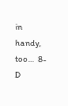in handy, too...  8-D